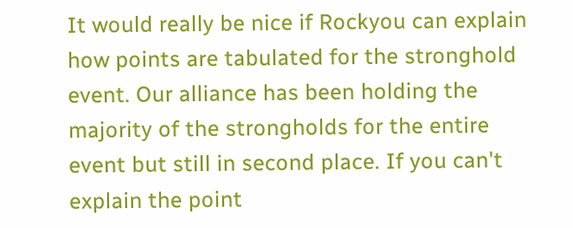It would really be nice if Rockyou can explain how points are tabulated for the stronghold event. Our alliance has been holding the majority of the strongholds for the entire event but still in second place. If you can't explain the point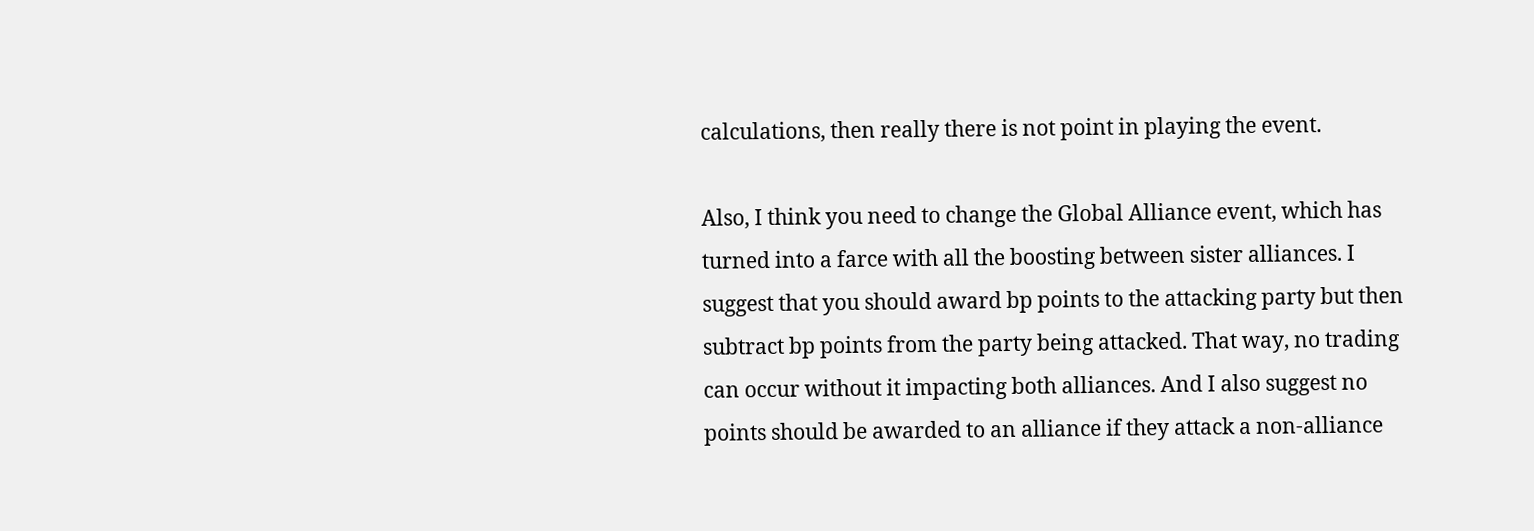calculations, then really there is not point in playing the event.

Also, I think you need to change the Global Alliance event, which has turned into a farce with all the boosting between sister alliances. I suggest that you should award bp points to the attacking party but then subtract bp points from the party being attacked. That way, no trading can occur without it impacting both alliances. And I also suggest no points should be awarded to an alliance if they attack a non-alliance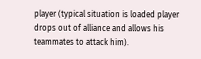player (typical situation is loaded player drops out of alliance and allows his teammates to attack him).